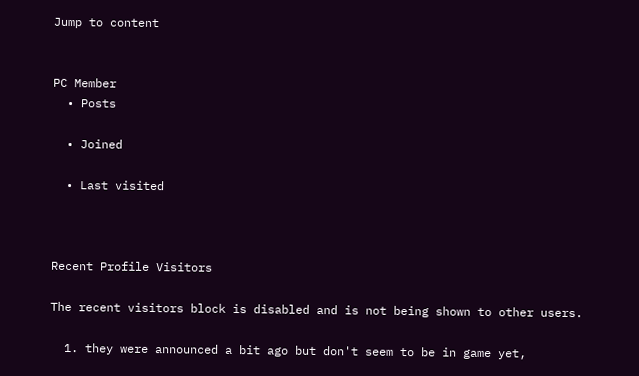Jump to content


PC Member
  • Posts

  • Joined

  • Last visited



Recent Profile Visitors

The recent visitors block is disabled and is not being shown to other users.

  1. they were announced a bit ago but don't seem to be in game yet,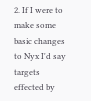2. If I were to make some basic changes to Nyx I'd say targets effected by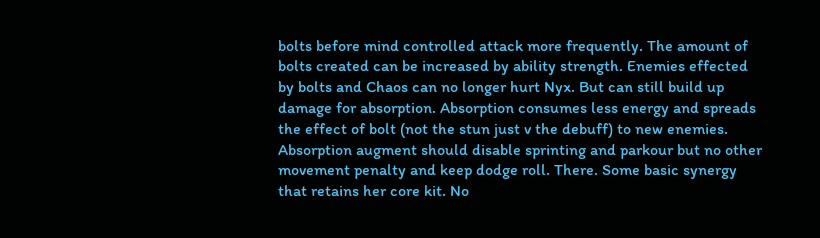bolts before mind controlled attack more frequently. The amount of bolts created can be increased by ability strength. Enemies effected by bolts and Chaos can no longer hurt Nyx. But can still build up damage for absorption. Absorption consumes less energy and spreads the effect of bolt (not the stun just v the debuff) to new enemies. Absorption augment should disable sprinting and parkour but no other movement penalty and keep dodge roll. There. Some basic synergy that retains her core kit. No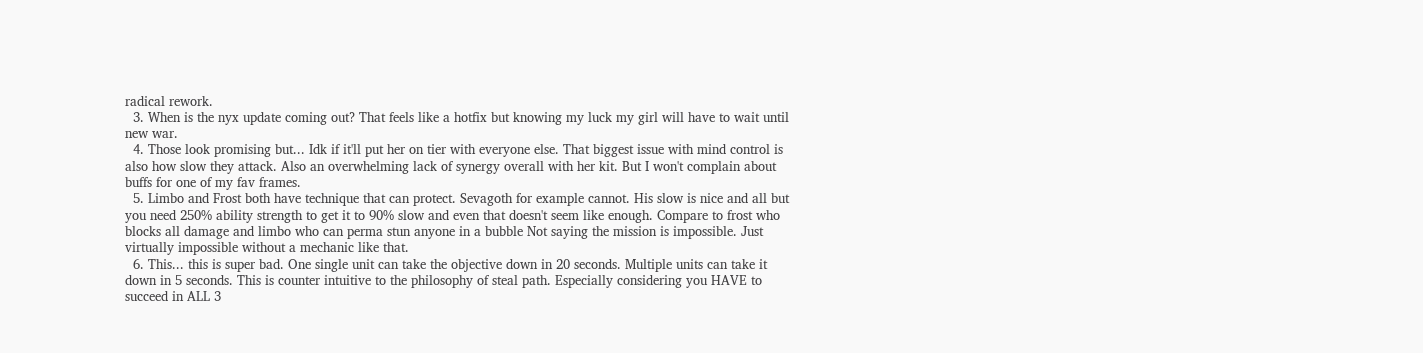radical rework.
  3. When is the nyx update coming out? That feels like a hotfix but knowing my luck my girl will have to wait until new war.
  4. Those look promising but... Idk if it'll put her on tier with everyone else. That biggest issue with mind control is also how slow they attack. Also an overwhelming lack of synergy overall with her kit. But I won't complain about buffs for one of my fav frames.
  5. Limbo and Frost both have technique that can protect. Sevagoth for example cannot. His slow is nice and all but you need 250% ability strength to get it to 90% slow and even that doesn't seem like enough. Compare to frost who blocks all damage and limbo who can perma stun anyone in a bubble Not saying the mission is impossible. Just virtually impossible without a mechanic like that.
  6. This... this is super bad. One single unit can take the objective down in 20 seconds. Multiple units can take it down in 5 seconds. This is counter intuitive to the philosophy of steal path. Especially considering you HAVE to succeed in ALL 3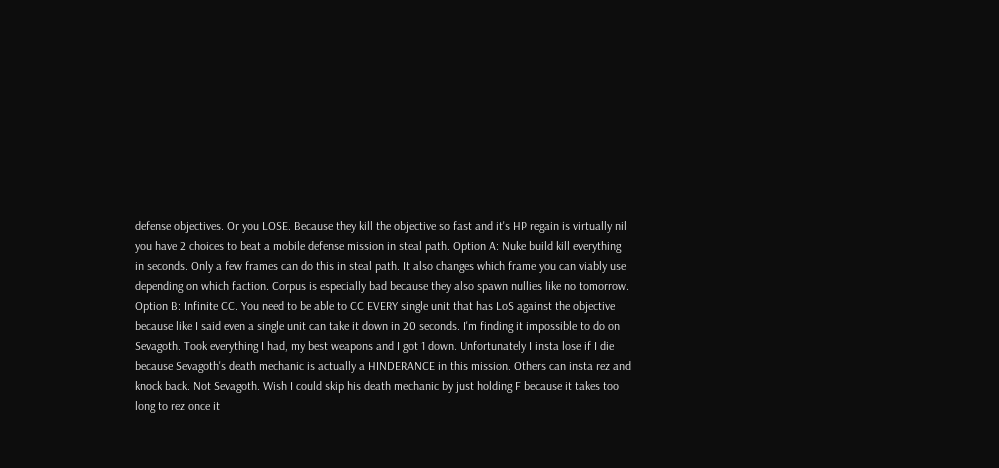defense objectives. Or you LOSE. Because they kill the objective so fast and it's HP regain is virtually nil you have 2 choices to beat a mobile defense mission in steal path. Option A: Nuke build kill everything in seconds. Only a few frames can do this in steal path. It also changes which frame you can viably use depending on which faction. Corpus is especially bad because they also spawn nullies like no tomorrow. Option B: Infinite CC. You need to be able to CC EVERY single unit that has LoS against the objective because like I said even a single unit can take it down in 20 seconds. I'm finding it impossible to do on Sevagoth. Took everything I had, my best weapons and I got 1 down. Unfortunately I insta lose if I die because Sevagoth's death mechanic is actually a HINDERANCE in this mission. Others can insta rez and knock back. Not Sevagoth. Wish I could skip his death mechanic by just holding F because it takes too long to rez once it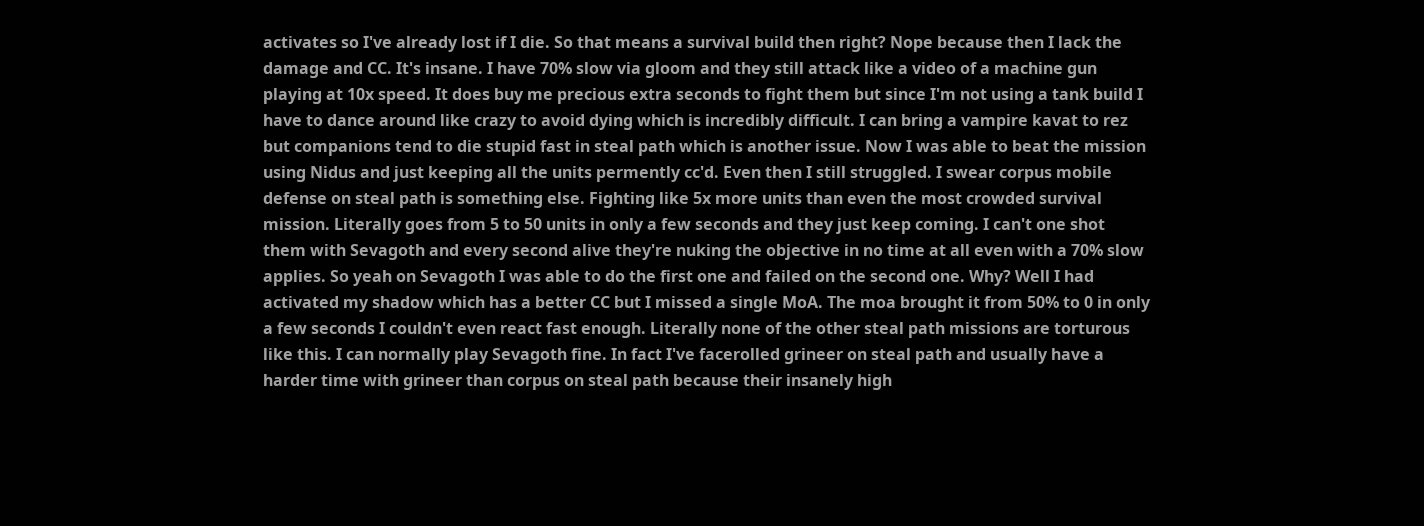activates so I've already lost if I die. So that means a survival build then right? Nope because then I lack the damage and CC. It's insane. I have 70% slow via gloom and they still attack like a video of a machine gun playing at 10x speed. It does buy me precious extra seconds to fight them but since I'm not using a tank build I have to dance around like crazy to avoid dying which is incredibly difficult. I can bring a vampire kavat to rez but companions tend to die stupid fast in steal path which is another issue. Now I was able to beat the mission using Nidus and just keeping all the units permently cc'd. Even then I still struggled. I swear corpus mobile defense on steal path is something else. Fighting like 5x more units than even the most crowded survival mission. Literally goes from 5 to 50 units in only a few seconds and they just keep coming. I can't one shot them with Sevagoth and every second alive they're nuking the objective in no time at all even with a 70% slow applies. So yeah on Sevagoth I was able to do the first one and failed on the second one. Why? Well I had activated my shadow which has a better CC but I missed a single MoA. The moa brought it from 50% to 0 in only a few seconds I couldn't even react fast enough. Literally none of the other steal path missions are torturous like this. I can normally play Sevagoth fine. In fact I've facerolled grineer on steal path and usually have a harder time with grineer than corpus on steal path because their insanely high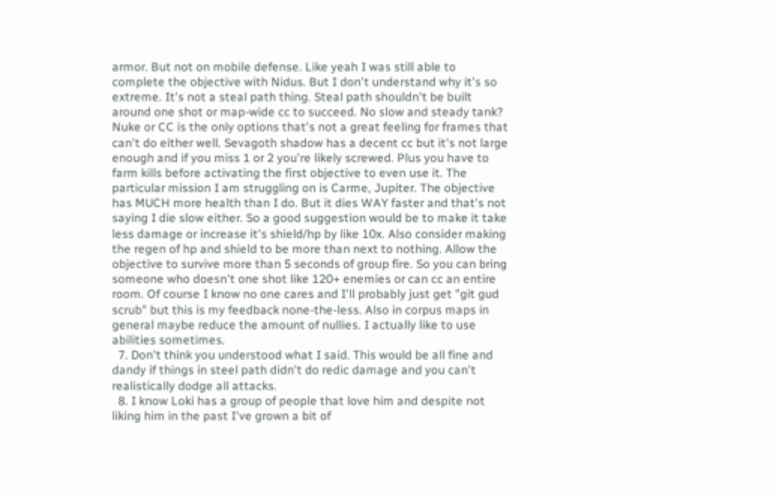armor. But not on mobile defense. Like yeah I was still able to complete the objective with Nidus. But I don't understand why it's so extreme. It's not a steal path thing. Steal path shouldn't be built around one shot or map-wide cc to succeed. No slow and steady tank? Nuke or CC is the only options that's not a great feeling for frames that can't do either well. Sevagoth shadow has a decent cc but it's not large enough and if you miss 1 or 2 you're likely screwed. Plus you have to farm kills before activating the first objective to even use it. The particular mission I am struggling on is Carme, Jupiter. The objective has MUCH more health than I do. But it dies WAY faster and that's not saying I die slow either. So a good suggestion would be to make it take less damage or increase it's shield/hp by like 10x. Also consider making the regen of hp and shield to be more than next to nothing. Allow the objective to survive more than 5 seconds of group fire. So you can bring someone who doesn't one shot like 120+ enemies or can cc an entire room. Of course I know no one cares and I'll probably just get "git gud scrub" but this is my feedback none-the-less. Also in corpus maps in general maybe reduce the amount of nullies. I actually like to use abilities sometimes.
  7. Don't think you understood what I said. This would be all fine and dandy if things in steel path didn't do redic damage and you can't realistically dodge all attacks.
  8. I know Loki has a group of people that love him and despite not liking him in the past I've grown a bit of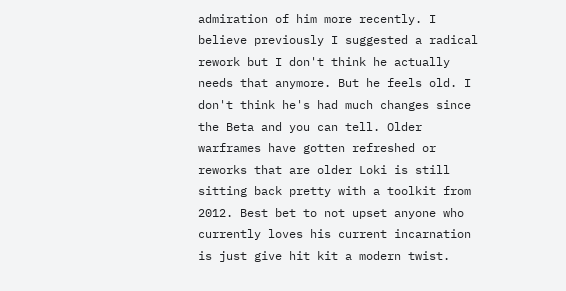admiration of him more recently. I believe previously I suggested a radical rework but I don't think he actually needs that anymore. But he feels old. I don't think he's had much changes since the Beta and you can tell. Older warframes have gotten refreshed or reworks that are older Loki is still sitting back pretty with a toolkit from 2012. Best bet to not upset anyone who currently loves his current incarnation is just give hit kit a modern twist.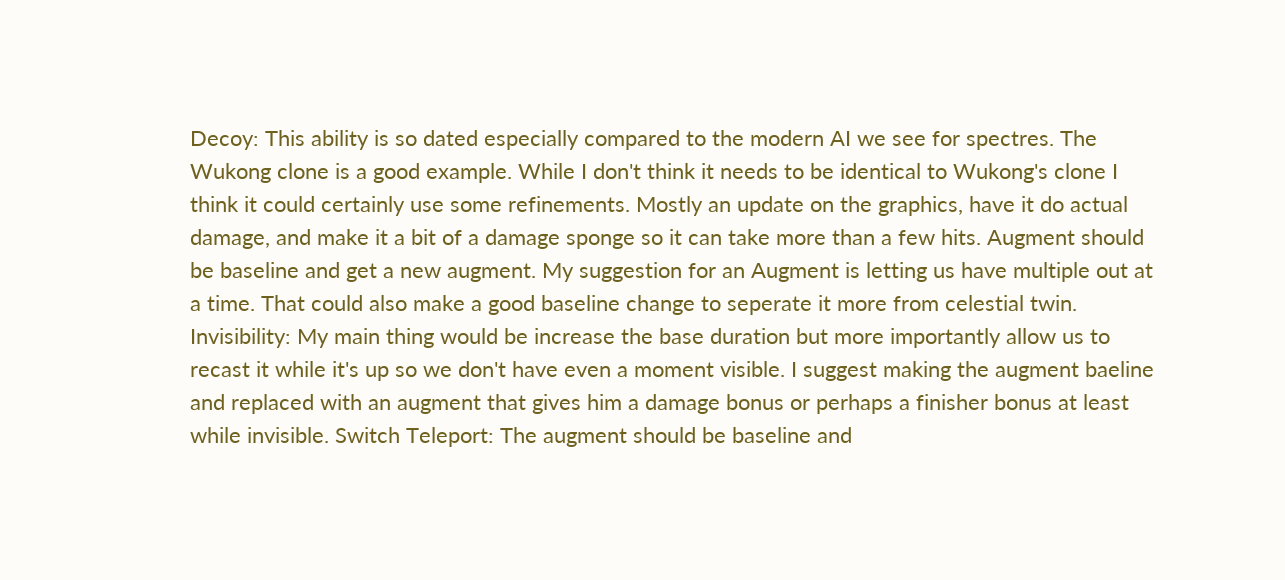Decoy: This ability is so dated especially compared to the modern AI we see for spectres. The Wukong clone is a good example. While I don't think it needs to be identical to Wukong's clone I think it could certainly use some refinements. Mostly an update on the graphics, have it do actual damage, and make it a bit of a damage sponge so it can take more than a few hits. Augment should be baseline and get a new augment. My suggestion for an Augment is letting us have multiple out at a time. That could also make a good baseline change to seperate it more from celestial twin. Invisibility: My main thing would be increase the base duration but more importantly allow us to recast it while it's up so we don't have even a moment visible. I suggest making the augment baeline and replaced with an augment that gives him a damage bonus or perhaps a finisher bonus at least while invisible. Switch Teleport: The augment should be baseline and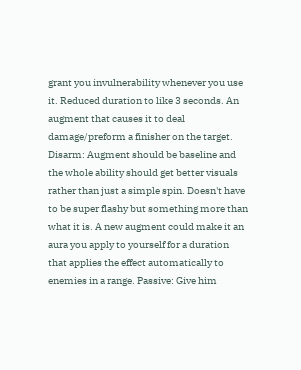grant you invulnerability whenever you use it. Reduced duration to like 3 seconds. An augment that causes it to deal damage/preform a finisher on the target. Disarm: Augment should be baseline and the whole ability should get better visuals rather than just a simple spin. Doesn't have to be super flashy but something more than what it is. A new augment could make it an aura you apply to yourself for a duration that applies the effect automatically to enemies in a range. Passive: Give him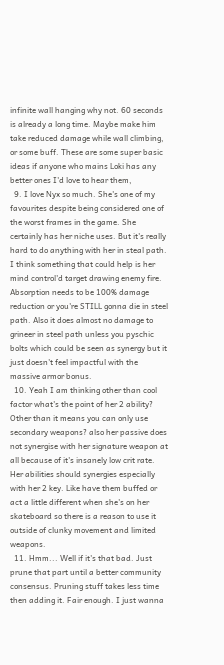infinite wall hanging why not. 60 seconds is already a long time. Maybe make him take reduced damage while wall climbing, or some buff. These are some super basic ideas if anyone who mains Loki has any better ones I'd love to hear them,
  9. I love Nyx so much. She's one of my favourites despite being considered one of the worst frames in the game. She certainly has her niche uses. But it's really hard to do anything with her in steal path. I think something that could help is her mind control'd target drawing enemy fire. Absorption needs to be 100% damage reduction or you're STILL gonna die in steel path. Also it does almost no damage to grineer in steel path unless you pyschic bolts which could be seen as synergy but it just doesn't feel impactful with the massive armor bonus.
  10. Yeah I am thinking other than cool factor what's the point of her 2 ability? Other than it means you can only use secondary weapons? also her passive does not synergise with her signature weapon at all because of it's insanely low crit rate. Her abilities should synergies especially with her 2 key. Like have them buffed or act a little different when she's on her skateboard so there is a reason to use it outside of clunky movement and limited weapons.
  11. Hmm... Well if it's that bad. Just prune that part until a better community consensus. Pruning stuff takes less time then adding it. Fair enough. I just wanna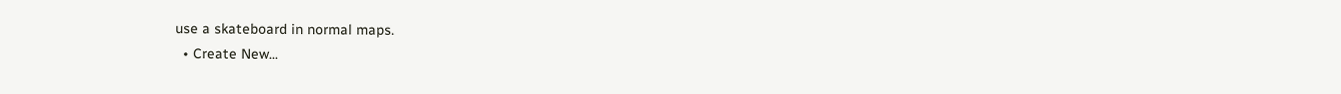use a skateboard in normal maps.
  • Create New...